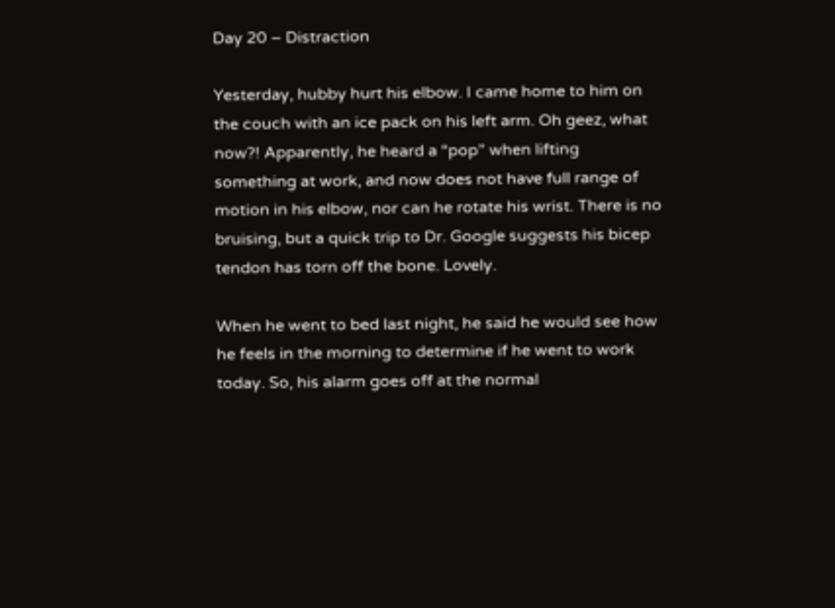Day 20 – Distraction

Yesterday, hubby hurt his elbow. I came home to him on the couch with an ice pack on his left arm. Oh geez, what now?! Apparently, he heard a “pop” when lifting something at work, and now does not have full range of motion in his elbow, nor can he rotate his wrist. There is no bruising, but a quick trip to Dr. Google suggests his bicep tendon has torn off the bone. Lovely.

When he went to bed last night, he said he would see how he feels in the morning to determine if he went to work today. So, his alarm goes off at the normal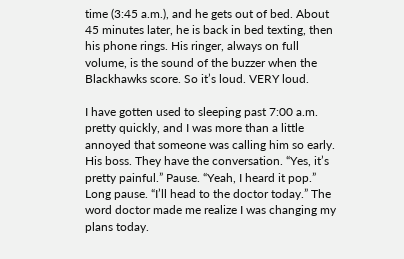time (3:45 a.m.), and he gets out of bed. About 45 minutes later, he is back in bed texting, then his phone rings. His ringer, always on full volume, is the sound of the buzzer when the Blackhawks score. So it’s loud. VERY loud.

I have gotten used to sleeping past 7:00 a.m. pretty quickly, and I was more than a little annoyed that someone was calling him so early. His boss. They have the conversation. “Yes, it’s pretty painful.” Pause. “Yeah, I heard it pop.” Long pause. “I’ll head to the doctor today.” The word doctor made me realize I was changing my plans today.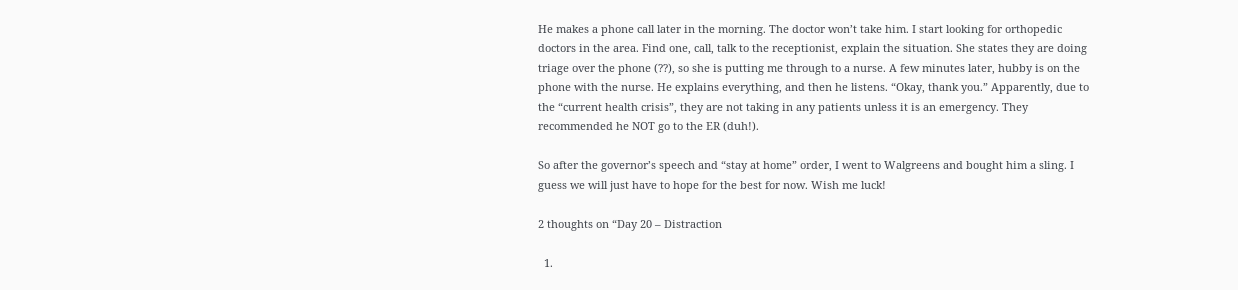He makes a phone call later in the morning. The doctor won’t take him. I start looking for orthopedic doctors in the area. Find one, call, talk to the receptionist, explain the situation. She states they are doing triage over the phone (??), so she is putting me through to a nurse. A few minutes later, hubby is on the phone with the nurse. He explains everything, and then he listens. “Okay, thank you.” Apparently, due to the “current health crisis”, they are not taking in any patients unless it is an emergency. They recommended he NOT go to the ER (duh!).

So after the governor’s speech and “stay at home” order, I went to Walgreens and bought him a sling. I guess we will just have to hope for the best for now. Wish me luck!

2 thoughts on “Day 20 – Distraction

  1.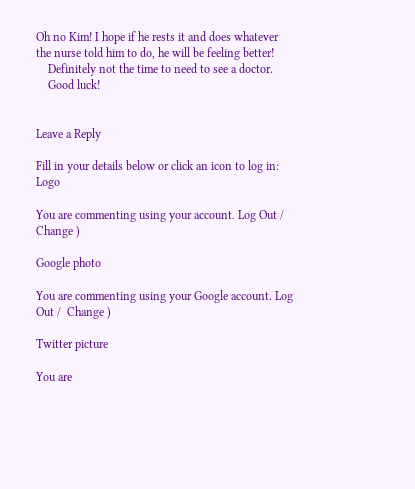Oh no Kim! I hope if he rests it and does whatever the nurse told him to do, he will be feeling better!
    Definitely not the time to need to see a doctor.
    Good luck!


Leave a Reply

Fill in your details below or click an icon to log in: Logo

You are commenting using your account. Log Out /  Change )

Google photo

You are commenting using your Google account. Log Out /  Change )

Twitter picture

You are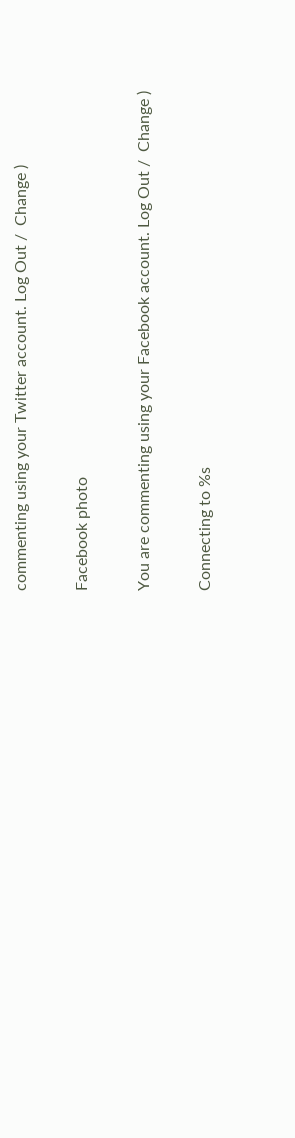commenting using your Twitter account. Log Out /  Change )

Facebook photo

You are commenting using your Facebook account. Log Out /  Change )

Connecting to %s